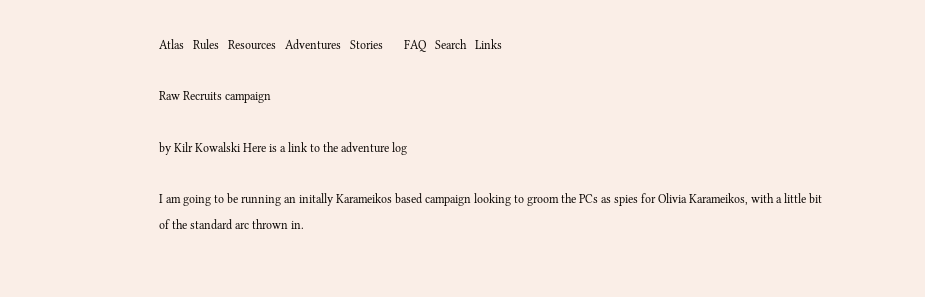Atlas   Rules   Resources   Adventures   Stories       FAQ   Search   Links

Raw Recruits campaign

by Kilr Kowalski Here is a link to the adventure log

I am going to be running an initally Karameikos based campaign looking to groom the PCs as spies for Olivia Karameikos, with a little bit of the standard arc thrown in.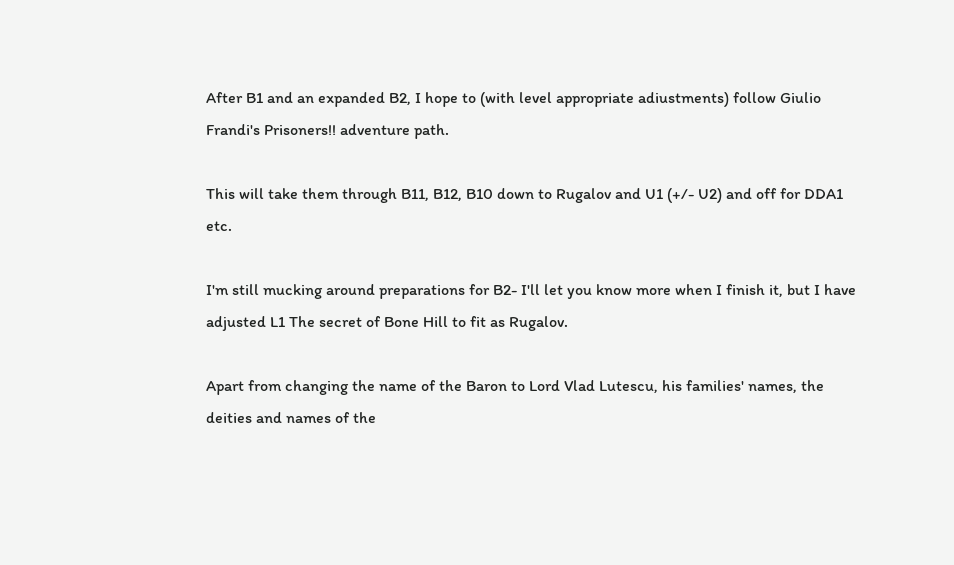After B1 and an expanded B2, I hope to (with level appropriate adiustments) follow Giulio Frandi's Prisoners!! adventure path.

This will take them through B11, B12, B10 down to Rugalov and U1 (+/- U2) and off for DDA1 etc.

I'm still mucking around preparations for B2- I'll let you know more when I finish it, but I have adjusted L1 The secret of Bone Hill to fit as Rugalov.

Apart from changing the name of the Baron to Lord Vlad Lutescu, his families' names, the deities and names of the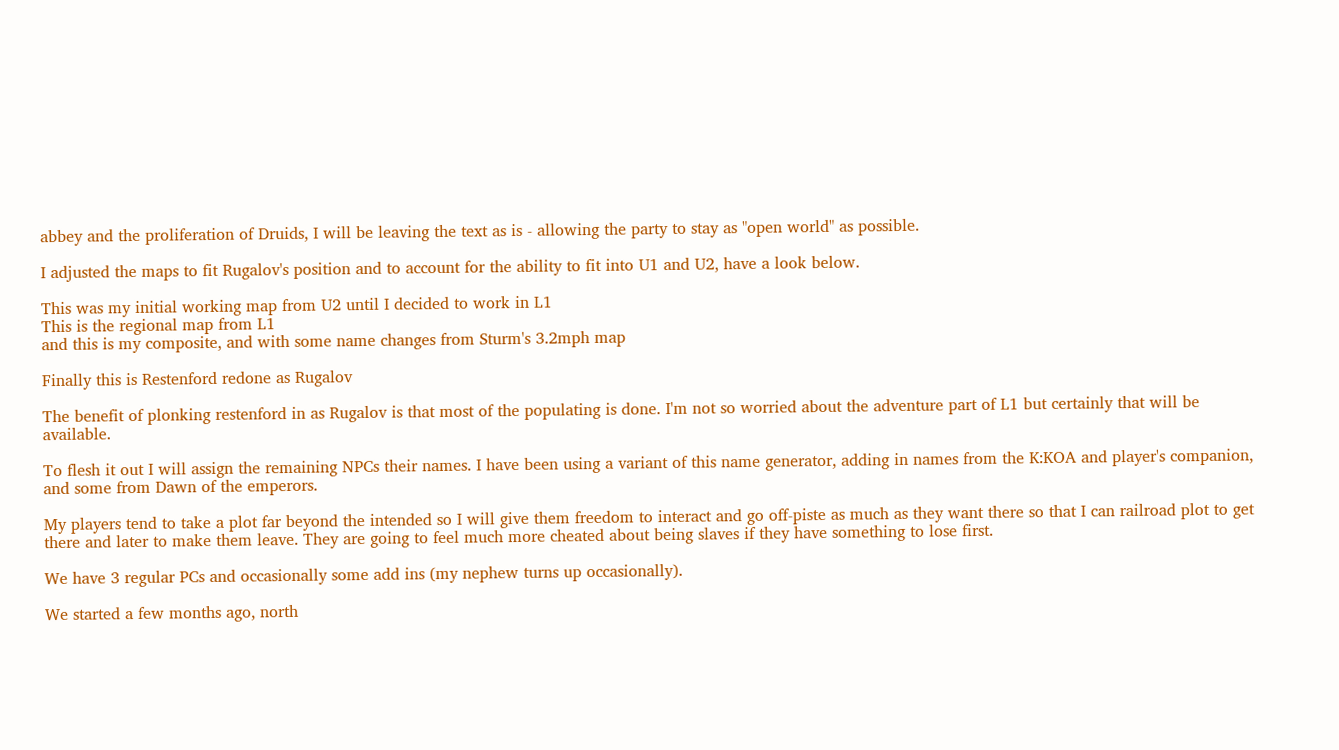abbey and the proliferation of Druids, I will be leaving the text as is - allowing the party to stay as "open world" as possible.

I adjusted the maps to fit Rugalov's position and to account for the ability to fit into U1 and U2, have a look below.

This was my initial working map from U2 until I decided to work in L1
This is the regional map from L1
and this is my composite, and with some name changes from Sturm's 3.2mph map

Finally this is Restenford redone as Rugalov

The benefit of plonking restenford in as Rugalov is that most of the populating is done. I'm not so worried about the adventure part of L1 but certainly that will be available.

To flesh it out I will assign the remaining NPCs their names. I have been using a variant of this name generator, adding in names from the K:KOA and player's companion, and some from Dawn of the emperors.

My players tend to take a plot far beyond the intended so I will give them freedom to interact and go off-piste as much as they want there so that I can railroad plot to get there and later to make them leave. They are going to feel much more cheated about being slaves if they have something to lose first.

We have 3 regular PCs and occasionally some add ins (my nephew turns up occasionally).

We started a few months ago, north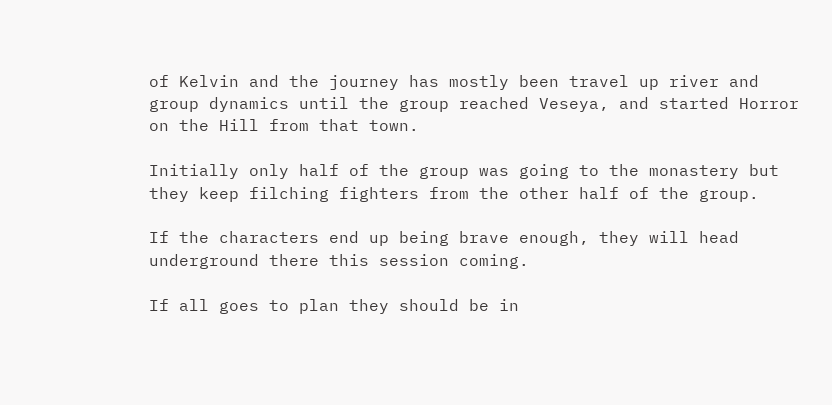of Kelvin and the journey has mostly been travel up river and group dynamics until the group reached Veseya, and started Horror on the Hill from that town.

Initially only half of the group was going to the monastery but they keep filching fighters from the other half of the group.

If the characters end up being brave enough, they will head underground there this session coming.

If all goes to plan they should be in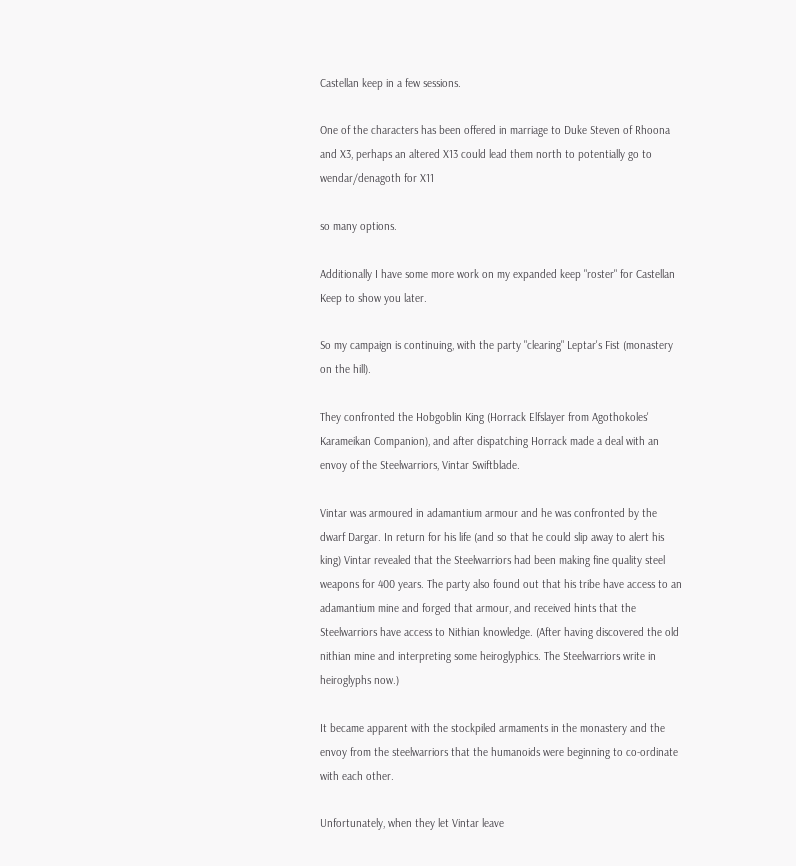Castellan keep in a few sessions.

One of the characters has been offered in marriage to Duke Steven of Rhoona and X3, perhaps an altered X13 could lead them north to potentially go to wendar/denagoth for X11

so many options.

Additionally I have some more work on my expanded keep "roster" for Castellan Keep to show you later.

So my campaign is continuing, with the party "clearing" Leptar's Fist (monastery on the hill).

They confronted the Hobgoblin King (Horrack Elfslayer from Agothokoles' Karameikan Companion), and after dispatching Horrack made a deal with an envoy of the Steelwarriors, Vintar Swiftblade.

Vintar was armoured in adamantium armour and he was confronted by the dwarf Dargar. In return for his life (and so that he could slip away to alert his king) Vintar revealed that the Steelwarriors had been making fine quality steel weapons for 400 years. The party also found out that his tribe have access to an adamantium mine and forged that armour, and received hints that the Steelwarriors have access to Nithian knowledge. (After having discovered the old nithian mine and interpreting some heiroglyphics. The Steelwarriors write in heiroglyphs now.)

It became apparent with the stockpiled armaments in the monastery and the envoy from the steelwarriors that the humanoids were beginning to co-ordinate with each other.

Unfortunately, when they let Vintar leave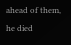ahead of them, he died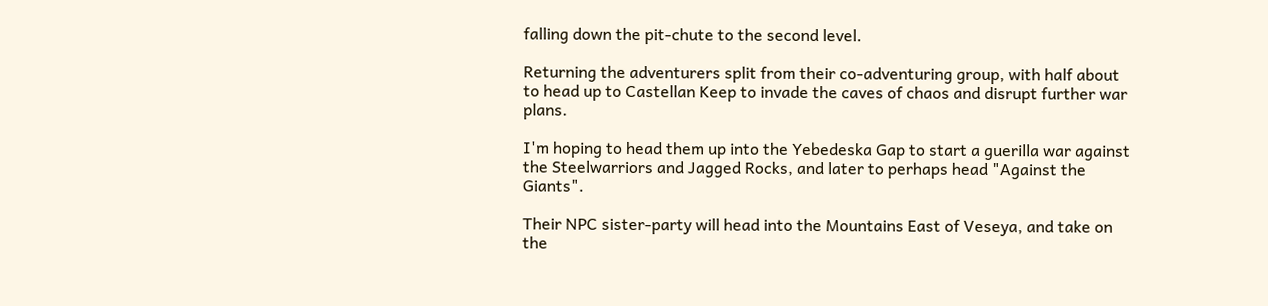falling down the pit-chute to the second level.

Returning the adventurers split from their co-adventuring group, with half about to head up to Castellan Keep to invade the caves of chaos and disrupt further war plans.

I'm hoping to head them up into the Yebedeska Gap to start a guerilla war against the Steelwarriors and Jagged Rocks, and later to perhaps head "Against the Giants".

Their NPC sister-party will head into the Mountains East of Veseya, and take on the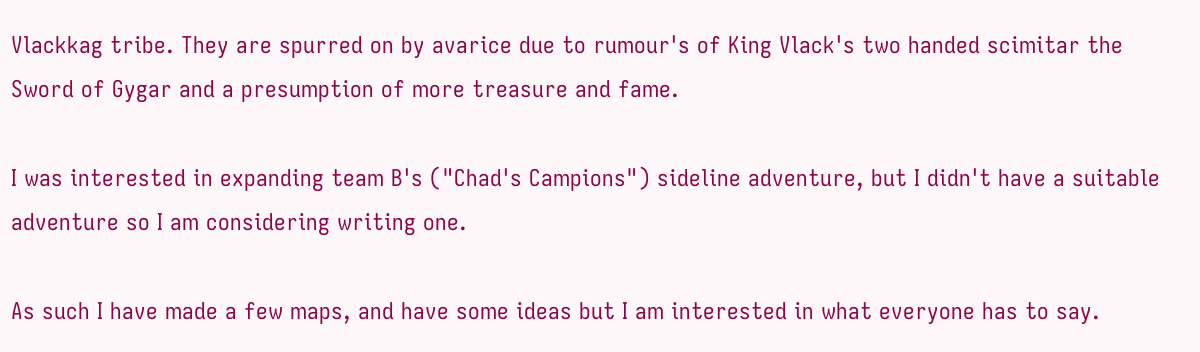Vlackkag tribe. They are spurred on by avarice due to rumour's of King Vlack's two handed scimitar the Sword of Gygar and a presumption of more treasure and fame.

I was interested in expanding team B's ("Chad's Campions") sideline adventure, but I didn't have a suitable adventure so I am considering writing one.

As such I have made a few maps, and have some ideas but I am interested in what everyone has to say.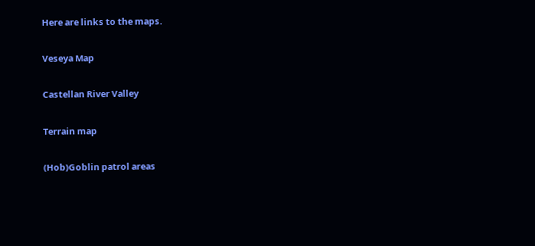Here are links to the maps.

Veseya Map

Castellan River Valley

Terrain map

(Hob)Goblin patrol areas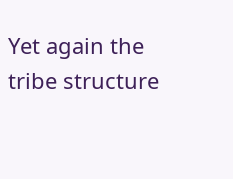Yet again the tribe structure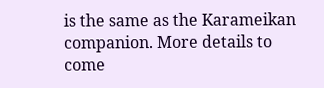is the same as the Karameikan companion. More details to come